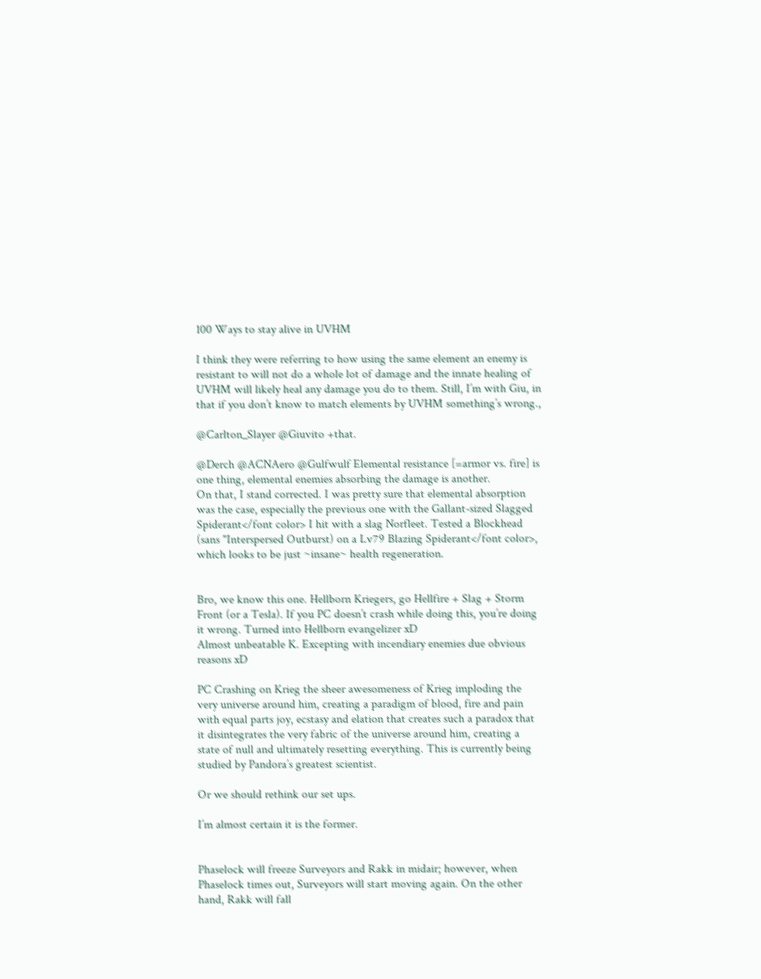100 Ways to stay alive in UVHM

I think they were referring to how using the same element an enemy is resistant to will not do a whole lot of damage and the innate healing of UVHM will likely heal any damage you do to them. Still, I’m with Giu, in that if you don’t know to match elements by UVHM something’s wrong.,

@Carlton_Slayer @Giuvito +that.

@Derch @ACNAero @Gulfwulf Elemental resistance [=armor vs. fire] is one thing, elemental enemies absorbing the damage is another.
On that, I stand corrected. I was pretty sure that elemental absorption was the case, especially the previous one with the Gallant-sized Slagged Spiderant</font color> I hit with a slag Norfleet. Tested a Blockhead (sans "Interspersed Outburst) on a Lv79 Blazing Spiderant</font color>, which looks to be just ~insane~ health regeneration.


Bro, we know this one. Hellborn Kriegers, go Hellfire + Slag + Storm Front (or a Tesla). If you PC doesn’t crash while doing this, you’re doing it wrong. Turned into Hellborn evangelizer xD
Almost unbeatable K. Excepting with incendiary enemies due obvious reasons xD

PC Crashing on Krieg the sheer awesomeness of Krieg imploding the very universe around him, creating a paradigm of blood, fire and pain with equal parts joy, ecstasy and elation that creates such a paradox that it disintegrates the very fabric of the universe around him, creating a state of null and ultimately resetting everything. This is currently being studied by Pandora’s greatest scientist.

Or we should rethink our set ups.

I’m almost certain it is the former.


Phaselock will freeze Surveyors and Rakk in midair; however, when Phaselock times out, Surveyors will start moving again. On the other hand, Rakk will fall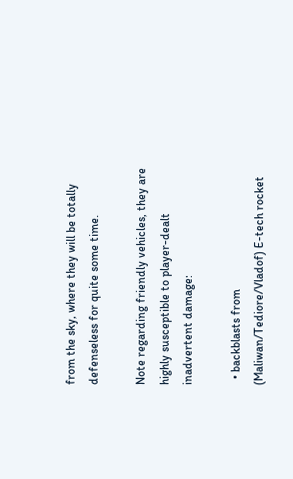from the sky, where they will be totally defenseless for quite some time.

Note regarding friendly vehicles, they are highly susceptible to player-dealt inadvertent damage:

  • backblasts from (Maliwan/Tediore/Vladof) E-tech rocket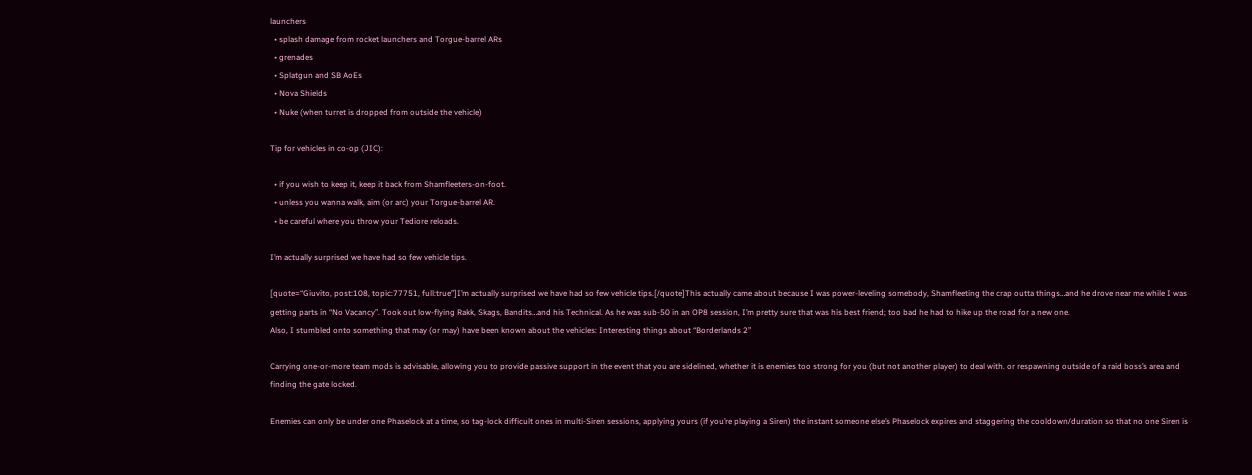launchers
  • splash damage from rocket launchers and Torgue-barrel ARs
  • grenades
  • Splatgun and SB AoEs
  • Nova Shields
  • Nuke (when turret is dropped from outside the vehicle)

Tip for vehicles in co-op (JIC):

  • if you wish to keep it, keep it back from Shamfleeters-on-foot.
  • unless you wanna walk, aim (or arc) your Torgue-barrel AR.
  • be careful where you throw your Tediore reloads.

I’m actually surprised we have had so few vehicle tips.

[quote=“Giuvito, post:108, topic:77751, full:true”]I’m actually surprised we have had so few vehicle tips.[/quote]This actually came about because I was power-leveling somebody, Shamfleeting the crap outta things…and he drove near me while I was getting parts in “No Vacancy”. Took out low-flying Rakk, Skags, Bandits…and his Technical. As he was sub-50 in an OP8 session, I’m pretty sure that was his best friend; too bad he had to hike up the road for a new one.
Also, I stumbled onto something that may (or may) have been known about the vehicles: Interesting things about “Borderlands 2”

Carrying one-or-more team mods is advisable, allowing you to provide passive support in the event that you are sidelined, whether it is enemies too strong for you (but not another player) to deal with. or respawning outside of a raid boss’s area and finding the gate locked.

Enemies can only be under one Phaselock at a time, so tag-lock difficult ones in multi-Siren sessions, applying yours (if you’re playing a Siren) the instant someone else’s Phaselock expires and staggering the cooldown/duration so that no one Siren is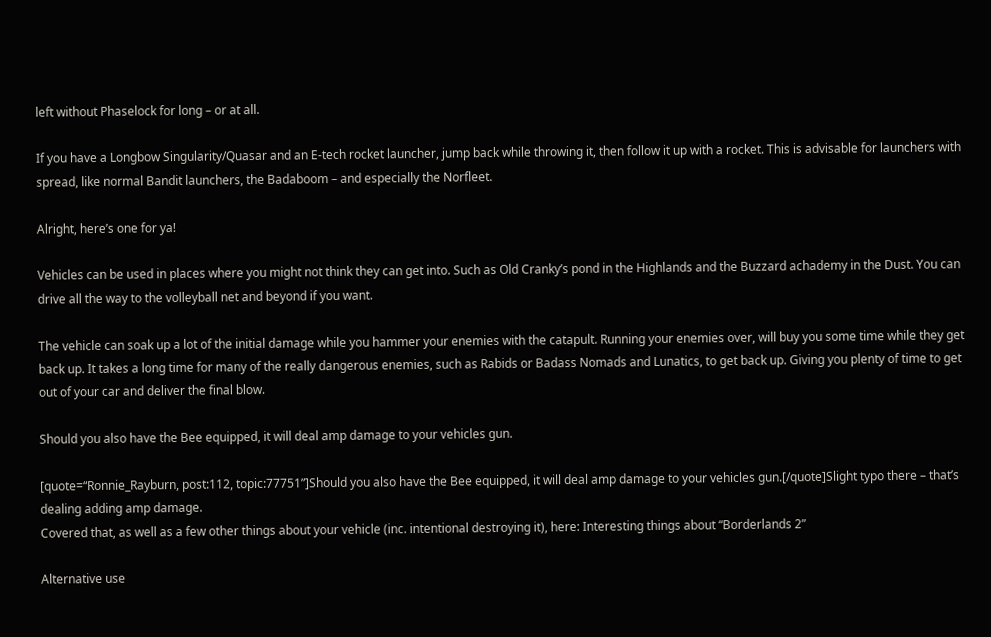left without Phaselock for long – or at all.

If you have a Longbow Singularity/Quasar and an E-tech rocket launcher, jump back while throwing it, then follow it up with a rocket. This is advisable for launchers with spread, like normal Bandit launchers, the Badaboom – and especially the Norfleet.

Alright, here’s one for ya!

Vehicles can be used in places where you might not think they can get into. Such as Old Cranky’s pond in the Highlands and the Buzzard achademy in the Dust. You can drive all the way to the volleyball net and beyond if you want.

The vehicle can soak up a lot of the initial damage while you hammer your enemies with the catapult. Running your enemies over, will buy you some time while they get back up. It takes a long time for many of the really dangerous enemies, such as Rabids or Badass Nomads and Lunatics, to get back up. Giving you plenty of time to get out of your car and deliver the final blow.

Should you also have the Bee equipped, it will deal amp damage to your vehicles gun.

[quote=“Ronnie_Rayburn, post:112, topic:77751”]Should you also have the Bee equipped, it will deal amp damage to your vehicles gun.[/quote]Slight typo there – that’s dealing adding amp damage.
Covered that, as well as a few other things about your vehicle (inc. intentional destroying it), here: Interesting things about “Borderlands 2”

Alternative use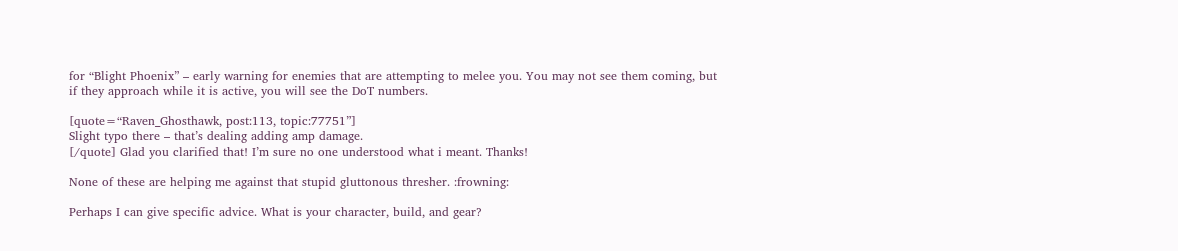for “Blight Phoenix” – early warning for enemies that are attempting to melee you. You may not see them coming, but if they approach while it is active, you will see the DoT numbers.

[quote=“Raven_Ghosthawk, post:113, topic:77751”]
Slight typo there – that’s dealing adding amp damage.
[/quote] Glad you clarified that! I’m sure no one understood what i meant. Thanks!

None of these are helping me against that stupid gluttonous thresher. :frowning:

Perhaps I can give specific advice. What is your character, build, and gear?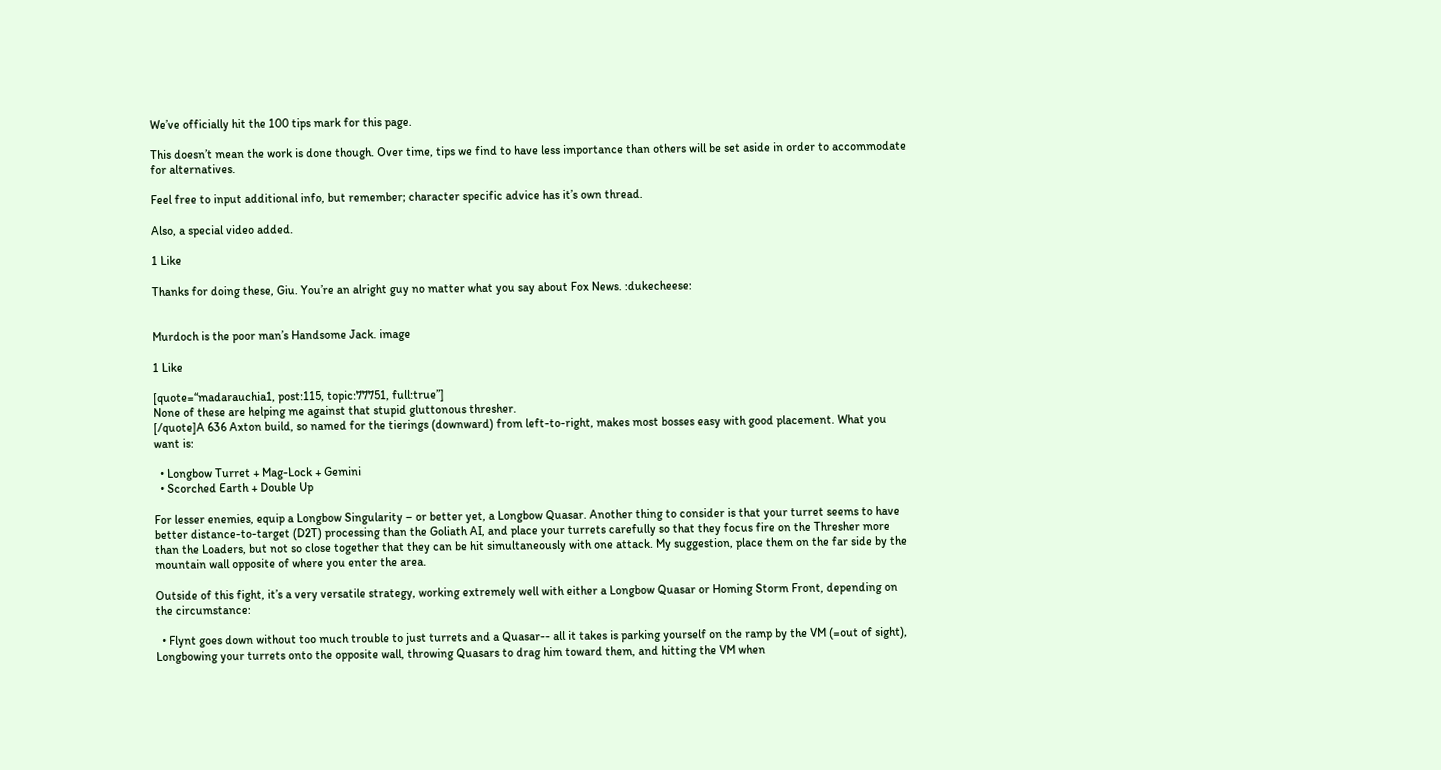We’ve officially hit the 100 tips mark for this page.

This doesn’t mean the work is done though. Over time, tips we find to have less importance than others will be set aside in order to accommodate for alternatives.

Feel free to input additional info, but remember; character specific advice has it’s own thread.

Also, a special video added.

1 Like

Thanks for doing these, Giu. You’re an alright guy no matter what you say about Fox News. :dukecheese:


Murdoch is the poor man’s Handsome Jack. image

1 Like

[quote=“madarauchia1, post:115, topic:77751, full:true”]
None of these are helping me against that stupid gluttonous thresher.
[/quote]A 636 Axton build, so named for the tierings (downward) from left-to-right, makes most bosses easy with good placement. What you want is:

  • Longbow Turret + Mag-Lock + Gemini
  • Scorched Earth + Double Up

For lesser enemies, equip a Longbow Singularity – or better yet, a Longbow Quasar. Another thing to consider is that your turret seems to have better distance-to-target (D2T) processing than the Goliath AI, and place your turrets carefully so that they focus fire on the Thresher more than the Loaders, but not so close together that they can be hit simultaneously with one attack. My suggestion, place them on the far side by the mountain wall opposite of where you enter the area.

Outside of this fight, it’s a very versatile strategy, working extremely well with either a Longbow Quasar or Homing Storm Front, depending on the circumstance:

  • Flynt goes down without too much trouble to just turrets and a Quasar-- all it takes is parking yourself on the ramp by the VM (=out of sight), Longbowing your turrets onto the opposite wall, throwing Quasars to drag him toward them, and hitting the VM when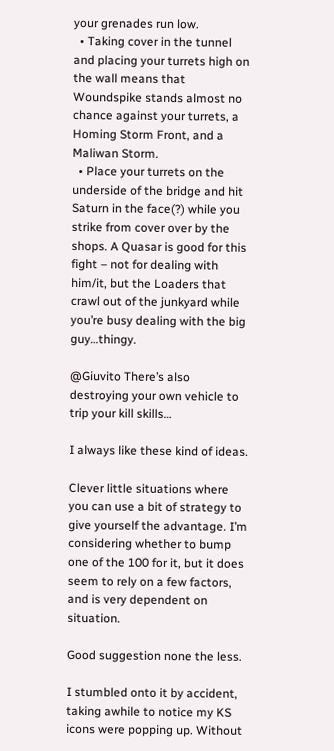your grenades run low.
  • Taking cover in the tunnel and placing your turrets high on the wall means that Woundspike stands almost no chance against your turrets, a Homing Storm Front, and a Maliwan Storm.
  • Place your turrets on the underside of the bridge and hit Saturn in the face(?) while you strike from cover over by the shops. A Quasar is good for this fight – not for dealing with him/it, but the Loaders that crawl out of the junkyard while you’re busy dealing with the big guy…thingy.

@Giuvito There’s also destroying your own vehicle to trip your kill skills…

I always like these kind of ideas.

Clever little situations where you can use a bit of strategy to give yourself the advantage. I’m considering whether to bump one of the 100 for it, but it does seem to rely on a few factors, and is very dependent on situation.

Good suggestion none the less.

I stumbled onto it by accident, taking awhile to notice my KS icons were popping up. Without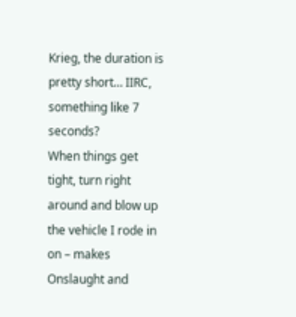Krieg, the duration is pretty short… IIRC, something like 7 seconds?
When things get tight, turn right around and blow up the vehicle I rode in on – makes Onslaught and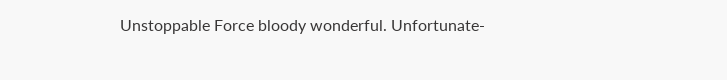Unstoppable Force bloody wonderful. Unfortunate-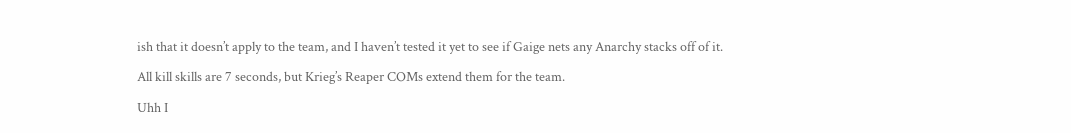ish that it doesn’t apply to the team, and I haven’t tested it yet to see if Gaige nets any Anarchy stacks off of it.

All kill skills are 7 seconds, but Krieg’s Reaper COMs extend them for the team.

Uhh I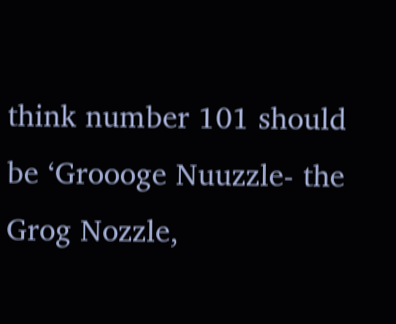think number 101 should be ‘Groooge Nuuzzle- the Grog Nozzle,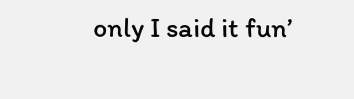only I said it fun’